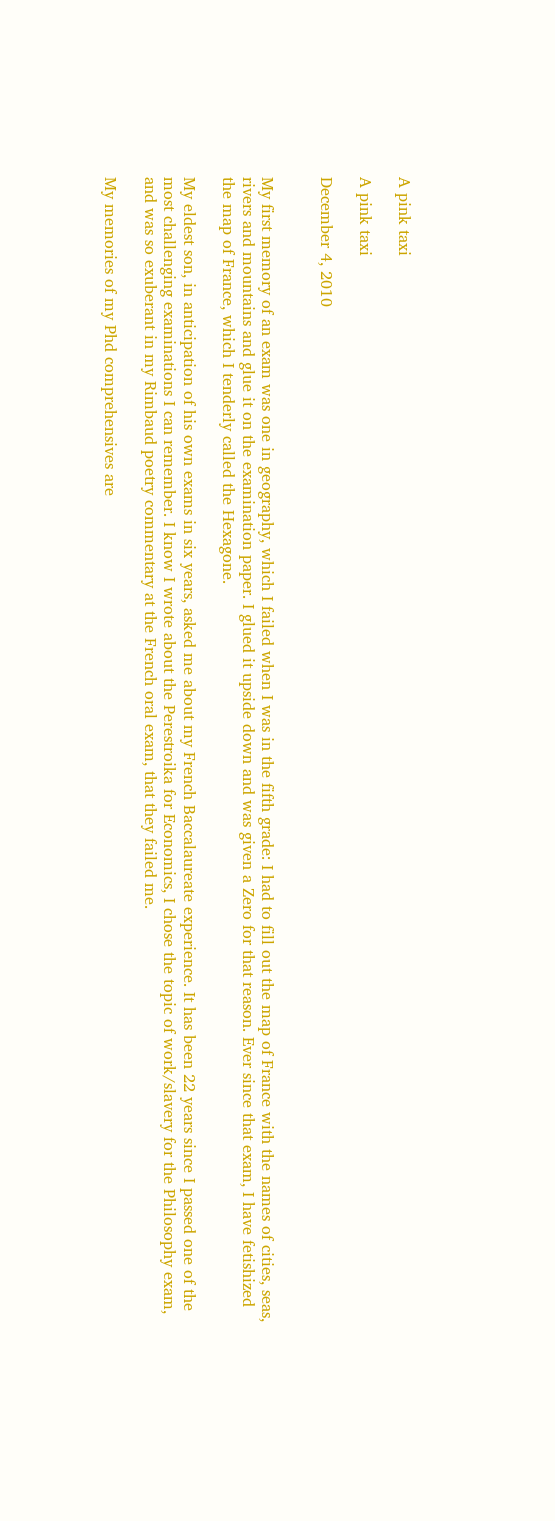A pink taxi

A pink taxi

December 4, 2010


My first memory of an exam was one in geography, which I failed when I was in the fifth grade: I had to fill out the map of France with the names of cities, seas, rivers and mountains and glue it on the examination paper. I glued it upside down and was given a Zero for that reason. Ever since that exam, I have fetishized the map of France, which I tenderly called the Hexagone.

My eldest son, in anticipation of his own exams in six years, asked me about my French Baccalaureate experience. It has been 22 years since I passed one of the most challenging examinations I can remember. I know I wrote about the Perestroika for Economics, I chose the topic of work/slavery for the Philosophy exam, and was so exuberant in my Rimbaud poetry commentary at the French oral exam, that they failed me.

My memories of my Phd comprehensives are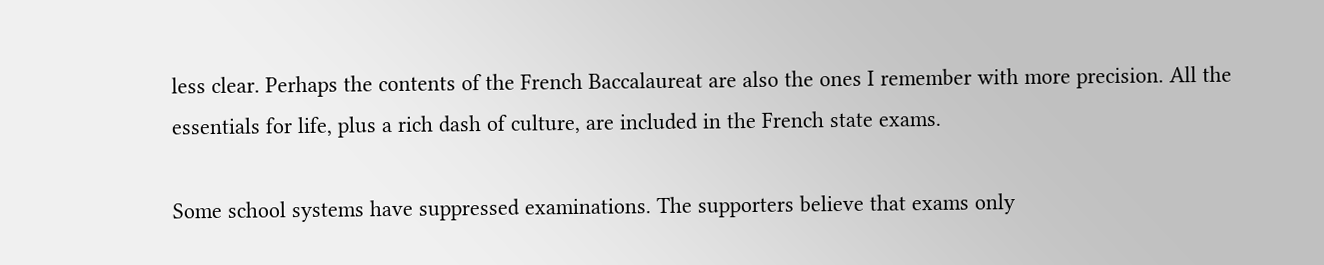less clear. Perhaps the contents of the French Baccalaureat are also the ones I remember with more precision. All the essentials for life, plus a rich dash of culture, are included in the French state exams.

Some school systems have suppressed examinations. The supporters believe that exams only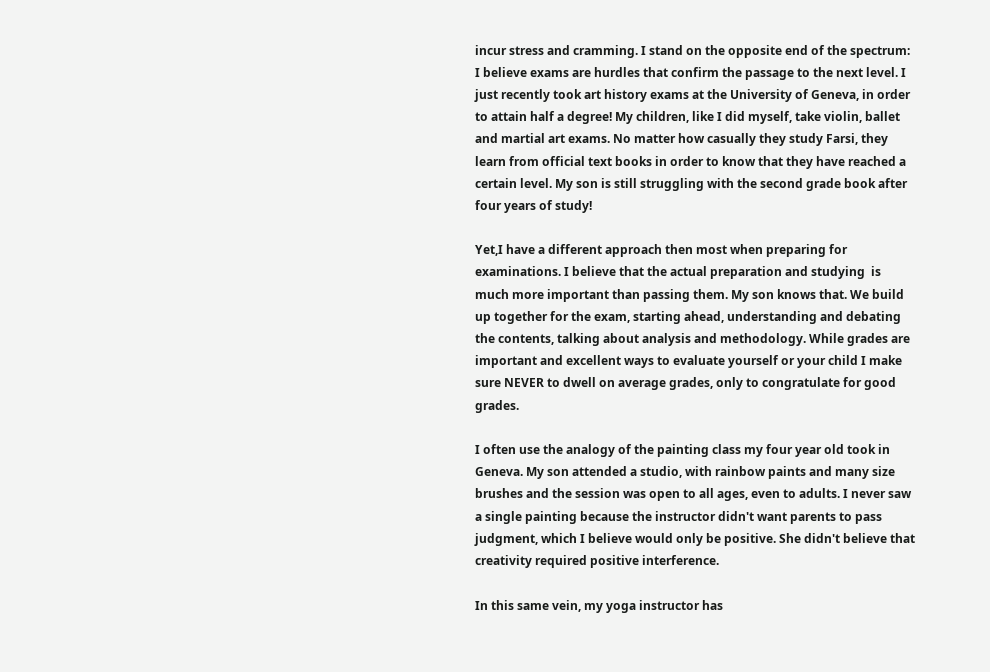incur stress and cramming. I stand on the opposite end of the spectrum: I believe exams are hurdles that confirm the passage to the next level. I just recently took art history exams at the University of Geneva, in order to attain half a degree! My children, like I did myself, take violin, ballet and martial art exams. No matter how casually they study Farsi, they learn from official text books in order to know that they have reached a certain level. My son is still struggling with the second grade book after four years of study!

Yet,I have a different approach then most when preparing for examinations. I believe that the actual preparation and studying  is much more important than passing them. My son knows that. We build up together for the exam, starting ahead, understanding and debating the contents, talking about analysis and methodology. While grades are important and excellent ways to evaluate yourself or your child I make sure NEVER to dwell on average grades, only to congratulate for good grades.

I often use the analogy of the painting class my four year old took in Geneva. My son attended a studio, with rainbow paints and many size brushes and the session was open to all ages, even to adults. I never saw a single painting because the instructor didn't want parents to pass judgment, which I believe would only be positive. She didn't believe that creativity required positive interference.

In this same vein, my yoga instructor has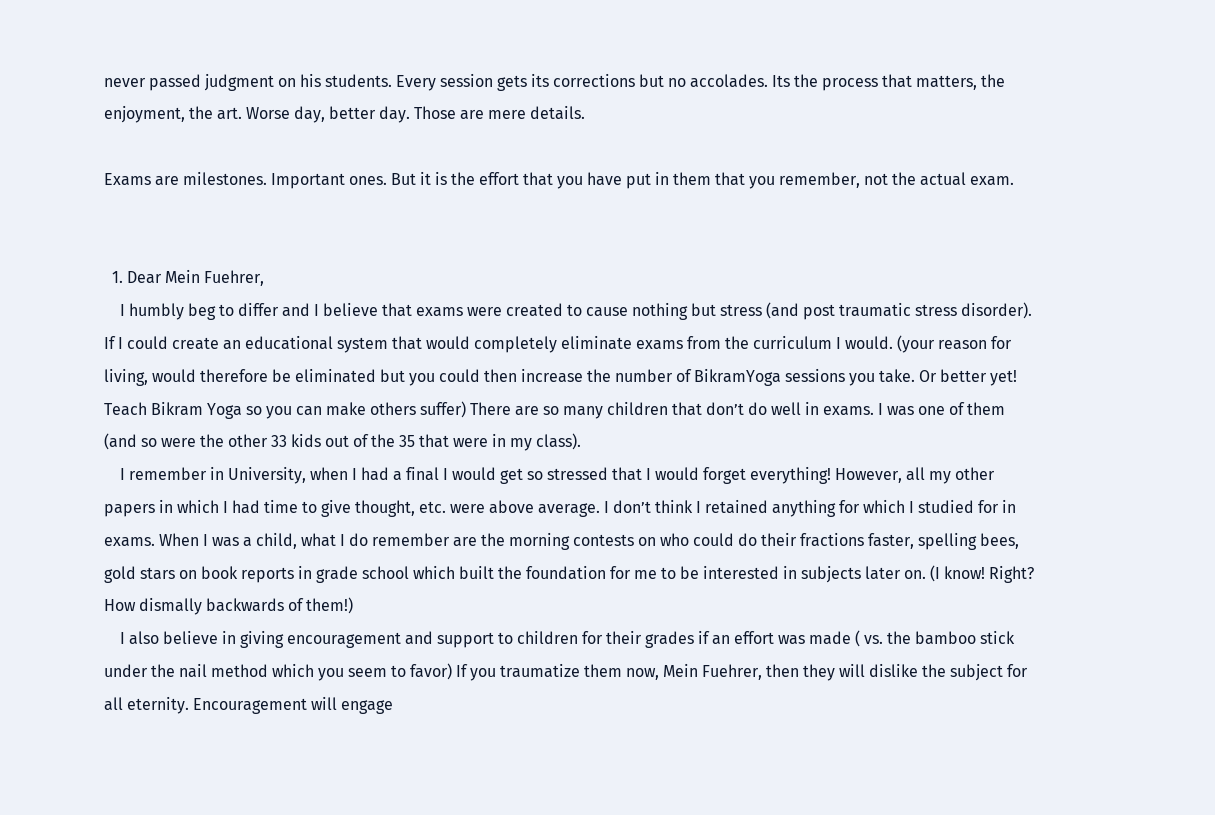never passed judgment on his students. Every session gets its corrections but no accolades. Its the process that matters, the enjoyment, the art. Worse day, better day. Those are mere details.

Exams are milestones. Important ones. But it is the effort that you have put in them that you remember, not the actual exam.


  1. Dear Mein Fuehrer,
    I humbly beg to differ and I believe that exams were created to cause nothing but stress (and post traumatic stress disorder). If I could create an educational system that would completely eliminate exams from the curriculum I would. (your reason for living, would therefore be eliminated but you could then increase the number of BikramYoga sessions you take. Or better yet! Teach Bikram Yoga so you can make others suffer) There are so many children that don’t do well in exams. I was one of them (and so were the other 33 kids out of the 35 that were in my class).
    I remember in University, when I had a final I would get so stressed that I would forget everything! However, all my other papers in which I had time to give thought, etc. were above average. I don’t think I retained anything for which I studied for in exams. When I was a child, what I do remember are the morning contests on who could do their fractions faster, spelling bees, gold stars on book reports in grade school which built the foundation for me to be interested in subjects later on. (I know! Right? How dismally backwards of them!)
    I also believe in giving encouragement and support to children for their grades if an effort was made ( vs. the bamboo stick under the nail method which you seem to favor) If you traumatize them now, Mein Fuehrer, then they will dislike the subject for all eternity. Encouragement will engage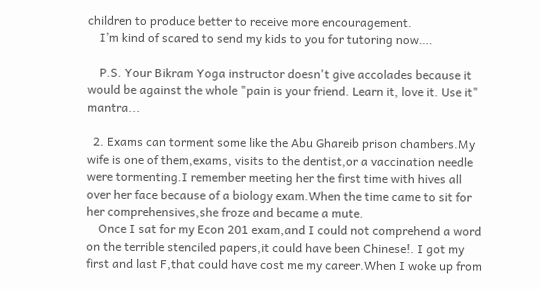children to produce better to receive more encouragement.
    I’m kind of scared to send my kids to you for tutoring now….

    P.S. Your Bikram Yoga instructor doesn't give accolades because it would be against the whole "pain is your friend. Learn it, love it. Use it" mantra...

  2. Exams can torment some like the Abu Ghareib prison chambers.My wife is one of them,exams, visits to the dentist,or a vaccination needle were tormenting.I remember meeting her the first time with hives all over her face because of a biology exam.When the time came to sit for her comprehensives,she froze and became a mute.
    Once I sat for my Econ 201 exam,and I could not comprehend a word on the terrible stenciled papers,it could have been Chinese!. I got my first and last F,that could have cost me my career.When I woke up from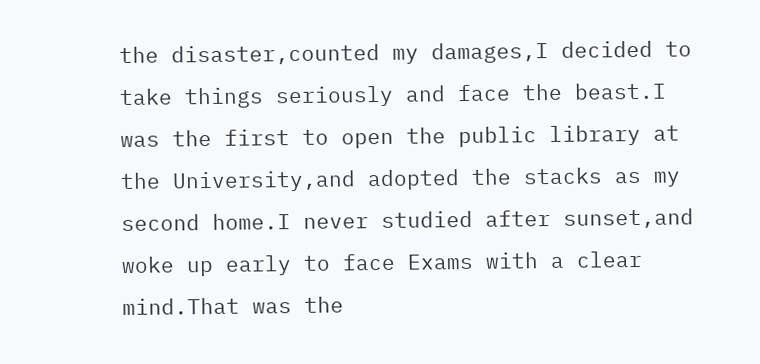the disaster,counted my damages,I decided to take things seriously and face the beast.I was the first to open the public library at the University,and adopted the stacks as my second home.I never studied after sunset,and woke up early to face Exams with a clear mind.That was the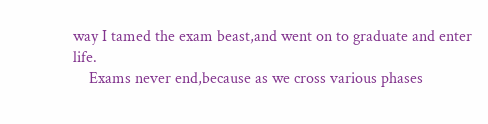way I tamed the exam beast,and went on to graduate and enter life.
    Exams never end,because as we cross various phases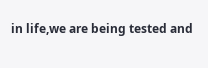in life,we are being tested and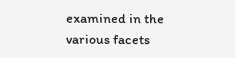examined in the various facets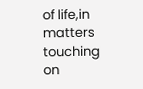of life,in matters touching on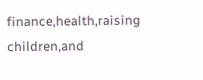finance,health,raising children,and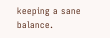keeping a sane balance.